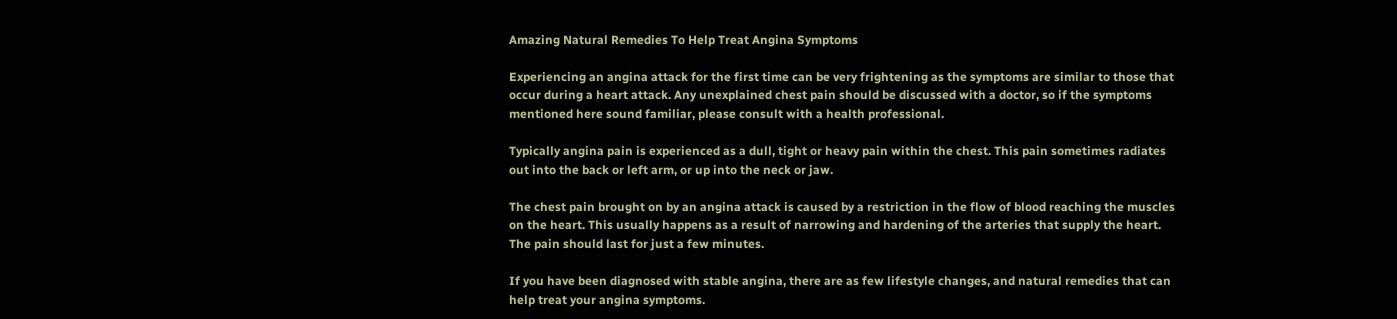Amazing Natural Remedies To Help Treat Angina Symptoms

Experiencing an angina attack for the first time can be very frightening as the symptoms are similar to those that occur during a heart attack. Any unexplained chest pain should be discussed with a doctor, so if the symptoms mentioned here sound familiar, please consult with a health professional.

Typically angina pain is experienced as a dull, tight or heavy pain within the chest. This pain sometimes radiates out into the back or left arm, or up into the neck or jaw.

The chest pain brought on by an angina attack is caused by a restriction in the flow of blood reaching the muscles on the heart. This usually happens as a result of narrowing and hardening of the arteries that supply the heart. The pain should last for just a few minutes.

If you have been diagnosed with stable angina, there are as few lifestyle changes, and natural remedies that can help treat your angina symptoms.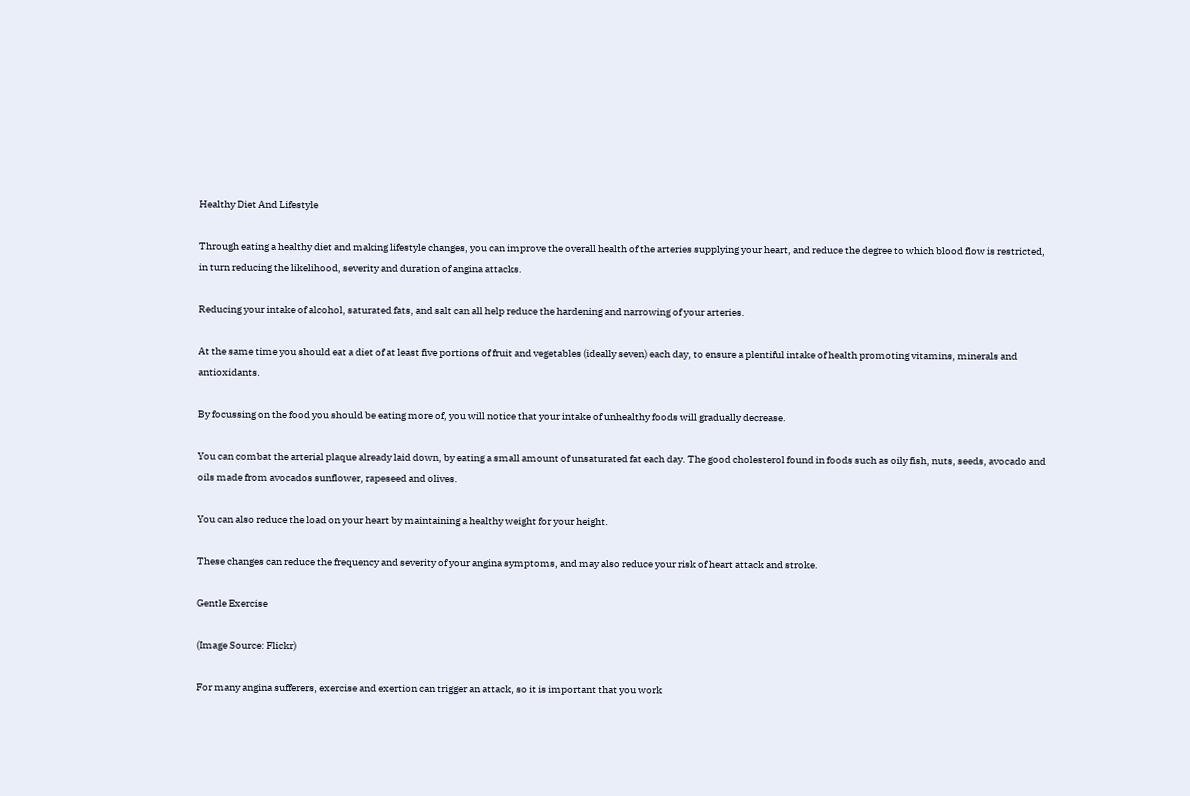Healthy Diet And Lifestyle

Through eating a healthy diet and making lifestyle changes, you can improve the overall health of the arteries supplying your heart, and reduce the degree to which blood flow is restricted, in turn reducing the likelihood, severity and duration of angina attacks.

Reducing your intake of alcohol, saturated fats, and salt can all help reduce the hardening and narrowing of your arteries.

At the same time you should eat a diet of at least five portions of fruit and vegetables (ideally seven) each day, to ensure a plentiful intake of health promoting vitamins, minerals and antioxidants.

By focussing on the food you should be eating more of, you will notice that your intake of unhealthy foods will gradually decrease.

You can combat the arterial plaque already laid down, by eating a small amount of unsaturated fat each day. The good cholesterol found in foods such as oily fish, nuts, seeds, avocado and oils made from avocados sunflower, rapeseed and olives.

You can also reduce the load on your heart by maintaining a healthy weight for your height.

These changes can reduce the frequency and severity of your angina symptoms, and may also reduce your risk of heart attack and stroke.

Gentle Exercise

(Image Source: Flickr)

For many angina sufferers, exercise and exertion can trigger an attack, so it is important that you work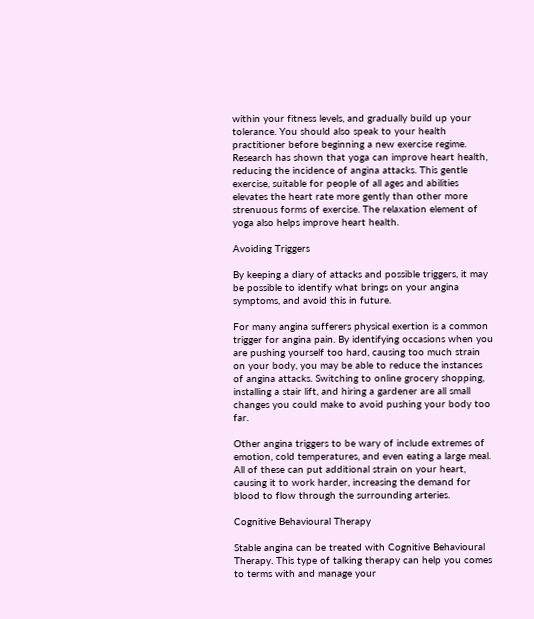within your fitness levels, and gradually build up your tolerance. You should also speak to your health practitioner before beginning a new exercise regime. Research has shown that yoga can improve heart health, reducing the incidence of angina attacks. This gentle exercise, suitable for people of all ages and abilities elevates the heart rate more gently than other more strenuous forms of exercise. The relaxation element of yoga also helps improve heart health.

Avoiding Triggers

By keeping a diary of attacks and possible triggers, it may be possible to identify what brings on your angina symptoms, and avoid this in future.

For many angina sufferers physical exertion is a common trigger for angina pain. By identifying occasions when you are pushing yourself too hard, causing too much strain on your body, you may be able to reduce the instances of angina attacks. Switching to online grocery shopping, installing a stair lift, and hiring a gardener are all small changes you could make to avoid pushing your body too far.

Other angina triggers to be wary of include extremes of emotion, cold temperatures, and even eating a large meal. All of these can put additional strain on your heart, causing it to work harder, increasing the demand for blood to flow through the surrounding arteries.

Cognitive Behavioural Therapy

Stable angina can be treated with Cognitive Behavioural Therapy. This type of talking therapy can help you comes to terms with and manage your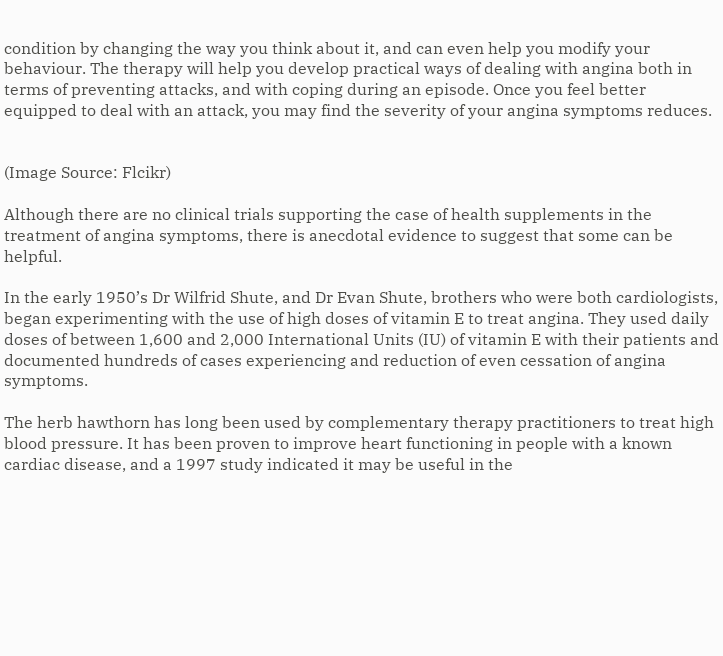condition by changing the way you think about it, and can even help you modify your behaviour. The therapy will help you develop practical ways of dealing with angina both in terms of preventing attacks, and with coping during an episode. Once you feel better equipped to deal with an attack, you may find the severity of your angina symptoms reduces.


(Image Source: Flcikr)

Although there are no clinical trials supporting the case of health supplements in the treatment of angina symptoms, there is anecdotal evidence to suggest that some can be helpful.

In the early 1950’s Dr Wilfrid Shute, and Dr Evan Shute, brothers who were both cardiologists, began experimenting with the use of high doses of vitamin E to treat angina. They used daily doses of between 1,600 and 2,000 International Units (IU) of vitamin E with their patients and documented hundreds of cases experiencing and reduction of even cessation of angina symptoms.

The herb hawthorn has long been used by complementary therapy practitioners to treat high blood pressure. It has been proven to improve heart functioning in people with a known cardiac disease, and a 1997 study indicated it may be useful in the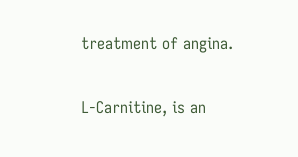treatment of angina.

L-Carnitine, is an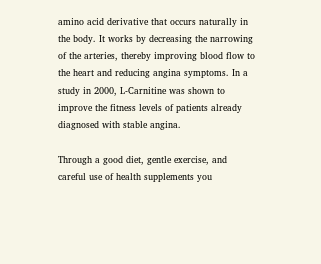amino acid derivative that occurs naturally in the body. It works by decreasing the narrowing of the arteries, thereby improving blood flow to the heart and reducing angina symptoms. In a study in 2000, L-Carnitine was shown to improve the fitness levels of patients already diagnosed with stable angina.

Through a good diet, gentle exercise, and careful use of health supplements you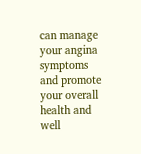can manage your angina symptoms and promote your overall health and well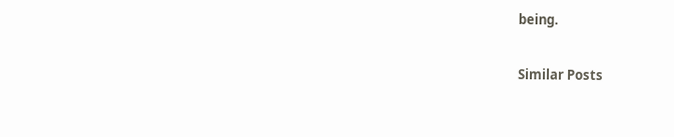being.

Similar Posts